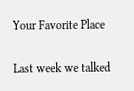Your Favorite Place

Last week we talked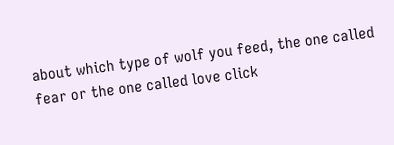about which type of wolf you feed, the one called fear or the one called love click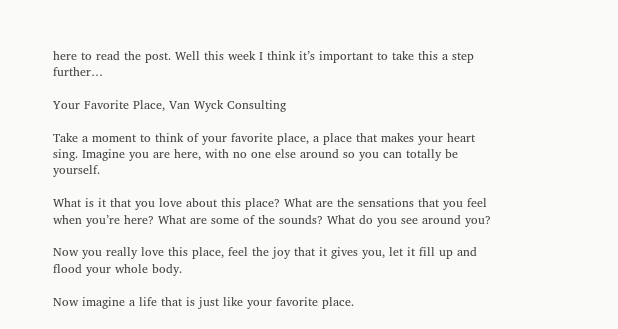here to read the post. Well this week I think it’s important to take this a step further…

Your Favorite Place, Van Wyck Consulting

Take a moment to think of your favorite place, a place that makes your heart sing. Imagine you are here, with no one else around so you can totally be yourself.

What is it that you love about this place? What are the sensations that you feel when you’re here? What are some of the sounds? What do you see around you?

Now you really love this place, feel the joy that it gives you, let it fill up and flood your whole body.

Now imagine a life that is just like your favorite place.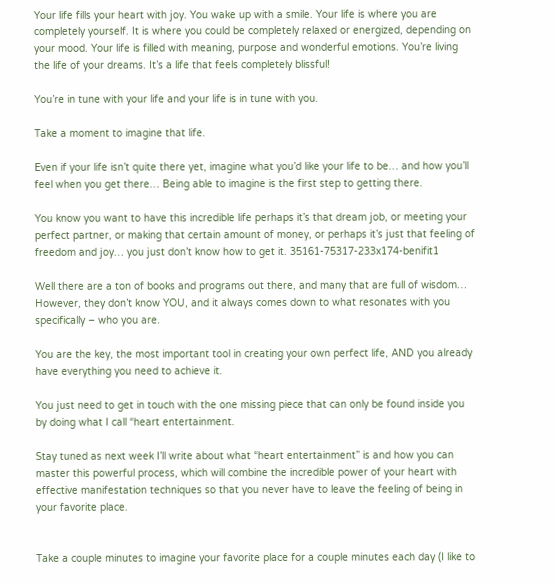Your life fills your heart with joy. You wake up with a smile. Your life is where you are completely yourself. It is where you could be completely relaxed or energized, depending on your mood. Your life is filled with meaning, purpose and wonderful emotions. You’re living the life of your dreams. It’s a life that feels completely blissful!

You’re in tune with your life and your life is in tune with you.

Take a moment to imagine that life.

Even if your life isn’t quite there yet, imagine what you’d like your life to be… and how you’ll feel when you get there… Being able to imagine is the first step to getting there.

You know you want to have this incredible life perhaps it’s that dream job, or meeting your perfect partner, or making that certain amount of money, or perhaps it’s just that feeling of freedom and joy… you just don’t know how to get it. 35161-75317-233x174-benifit1

Well there are a ton of books and programs out there, and many that are full of wisdom… However, they don’t know YOU, and it always comes down to what resonates with you specifically – who you are.

You are the key, the most important tool in creating your own perfect life, AND you already have everything you need to achieve it.

You just need to get in touch with the one missing piece that can only be found inside you by doing what I call “heart entertainment.

Stay tuned as next week I’ll write about what “heart entertainment” is and how you can master this powerful process, which will combine the incredible power of your heart with effective manifestation techniques so that you never have to leave the feeling of being in your favorite place.


Take a couple minutes to imagine your favorite place for a couple minutes each day (I like to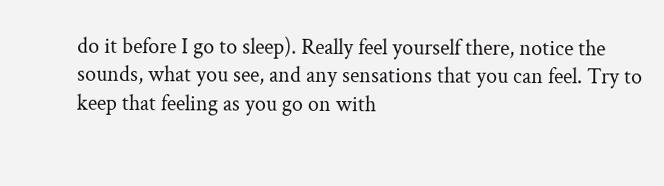do it before I go to sleep). Really feel yourself there, notice the sounds, what you see, and any sensations that you can feel. Try to keep that feeling as you go on with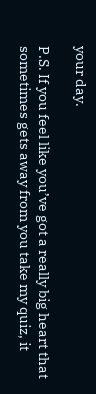your day.

P.S. If you feel like you’ve got a really big heart that sometimes gets away from you take my quiz, it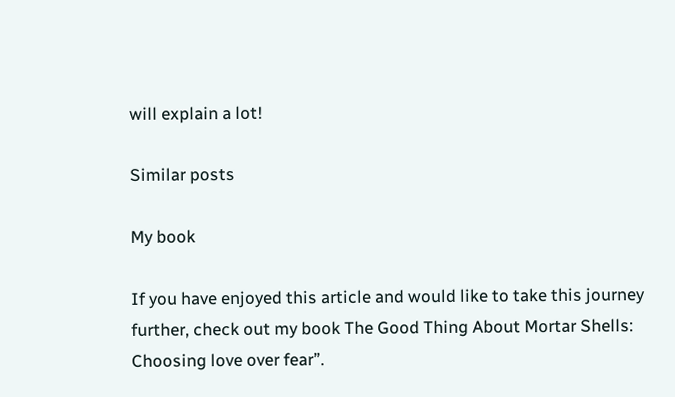will explain a lot!

Similar posts

My book

If you have enjoyed this article and would like to take this journey further, check out my book The Good Thing About Mortar Shells: Choosing love over fear”.